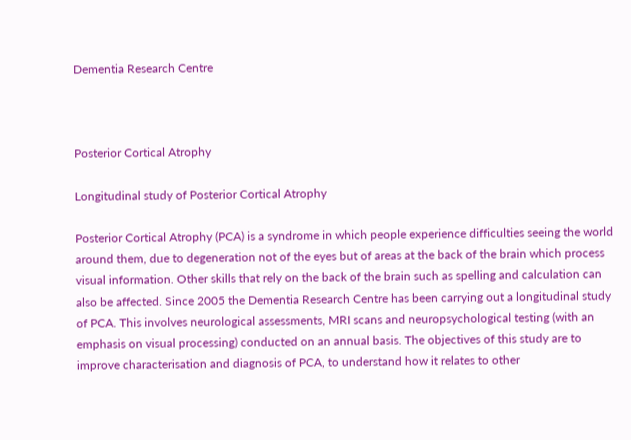Dementia Research Centre



Posterior Cortical Atrophy

Longitudinal study of Posterior Cortical Atrophy

Posterior Cortical Atrophy (PCA) is a syndrome in which people experience difficulties seeing the world around them, due to degeneration not of the eyes but of areas at the back of the brain which process visual information. Other skills that rely on the back of the brain such as spelling and calculation can also be affected. Since 2005 the Dementia Research Centre has been carrying out a longitudinal study of PCA. This involves neurological assessments, MRI scans and neuropsychological testing (with an emphasis on visual processing) conducted on an annual basis. The objectives of this study are to improve characterisation and diagnosis of PCA, to understand how it relates to other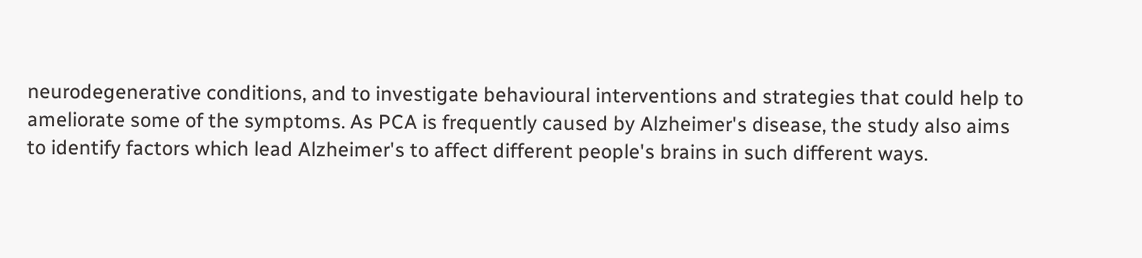neurodegenerative conditions, and to investigate behavioural interventions and strategies that could help to ameliorate some of the symptoms. As PCA is frequently caused by Alzheimer's disease, the study also aims to identify factors which lead Alzheimer's to affect different people's brains in such different ways.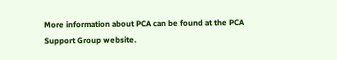More information about PCA can be found at the PCA Support Group website.